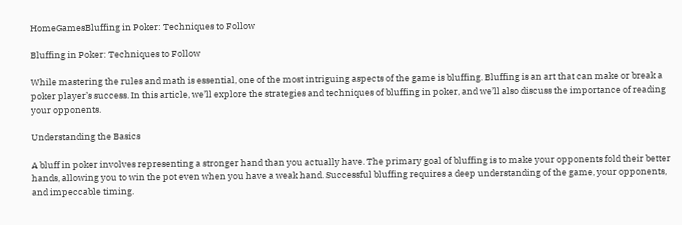HomeGamesBluffing in Poker: Techniques to Follow

Bluffing in Poker: Techniques to Follow

While mastering the rules and math is essential, one of the most intriguing aspects of the game is bluffing. Bluffing is an art that can make or break a poker player’s success. In this article, we’ll explore the strategies and techniques of bluffing in poker, and we’ll also discuss the importance of reading your opponents.

Understanding the Basics

A bluff in poker involves representing a stronger hand than you actually have. The primary goal of bluffing is to make your opponents fold their better hands, allowing you to win the pot even when you have a weak hand. Successful bluffing requires a deep understanding of the game, your opponents, and impeccable timing.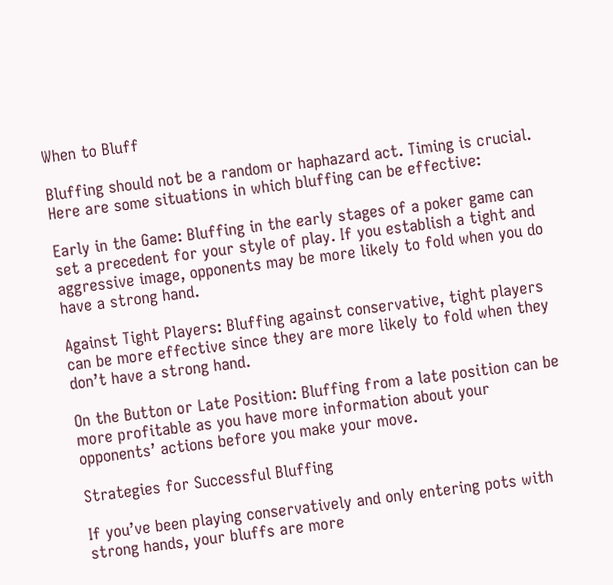When to Bluff

Bluffing should not be a random or haphazard act. Timing is crucial. Here are some situations in which bluffing can be effective:

Early in the Game: Bluffing in the early stages of a poker game can set a precedent for your style of play. If you establish a tight and aggressive image, opponents may be more likely to fold when you do have a strong hand.

Against Tight Players: Bluffing against conservative, tight players can be more effective since they are more likely to fold when they don’t have a strong hand.

On the Button or Late Position: Bluffing from a late position can be more profitable as you have more information about your opponents’ actions before you make your move.

Strategies for Successful Bluffing

If you’ve been playing conservatively and only entering pots with strong hands, your bluffs are more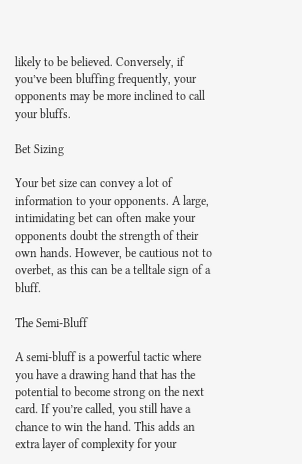likely to be believed. Conversely, if you’ve been bluffing frequently, your opponents may be more inclined to call your bluffs.

Bet Sizing

Your bet size can convey a lot of information to your opponents. A large, intimidating bet can often make your opponents doubt the strength of their own hands. However, be cautious not to overbet, as this can be a telltale sign of a bluff.

The Semi-Bluff

A semi-bluff is a powerful tactic where you have a drawing hand that has the potential to become strong on the next card. If you’re called, you still have a chance to win the hand. This adds an extra layer of complexity for your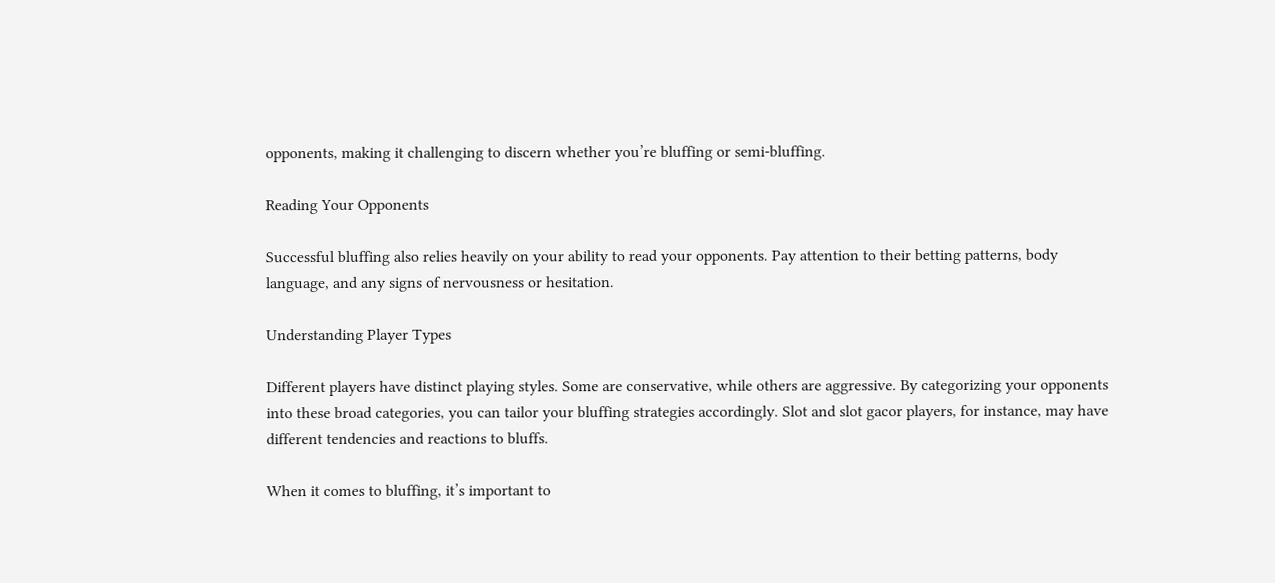opponents, making it challenging to discern whether you’re bluffing or semi-bluffing.

Reading Your Opponents

Successful bluffing also relies heavily on your ability to read your opponents. Pay attention to their betting patterns, body language, and any signs of nervousness or hesitation.

Understanding Player Types

Different players have distinct playing styles. Some are conservative, while others are aggressive. By categorizing your opponents into these broad categories, you can tailor your bluffing strategies accordingly. Slot and slot gacor players, for instance, may have different tendencies and reactions to bluffs.

When it comes to bluffing, it’s important to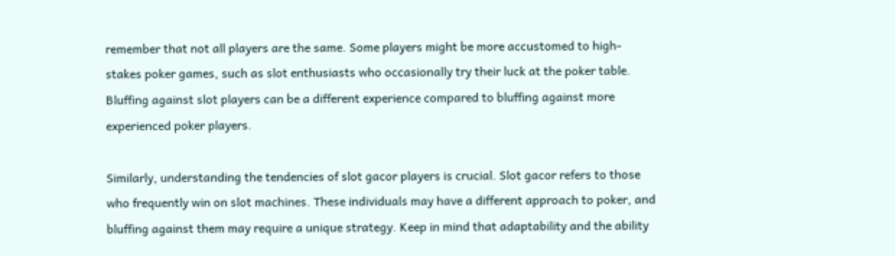remember that not all players are the same. Some players might be more accustomed to high-stakes poker games, such as slot enthusiasts who occasionally try their luck at the poker table. Bluffing against slot players can be a different experience compared to bluffing against more experienced poker players.

Similarly, understanding the tendencies of slot gacor players is crucial. Slot gacor refers to those who frequently win on slot machines. These individuals may have a different approach to poker, and bluffing against them may require a unique strategy. Keep in mind that adaptability and the ability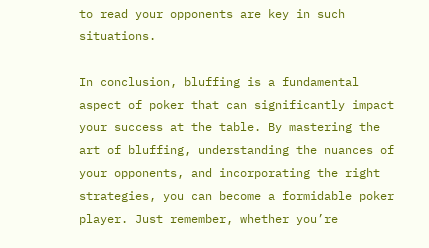to read your opponents are key in such situations.

In conclusion, bluffing is a fundamental aspect of poker that can significantly impact your success at the table. By mastering the art of bluffing, understanding the nuances of your opponents, and incorporating the right strategies, you can become a formidable poker player. Just remember, whether you’re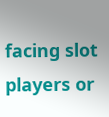facing slot players or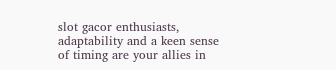slot gacor enthusiasts, adaptability and a keen sense of timing are your allies in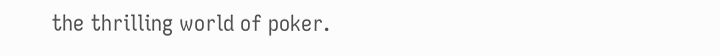the thrilling world of poker.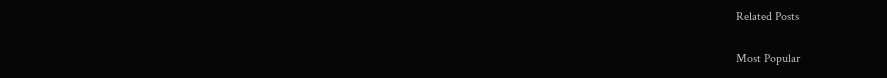Related Posts

Most Popular